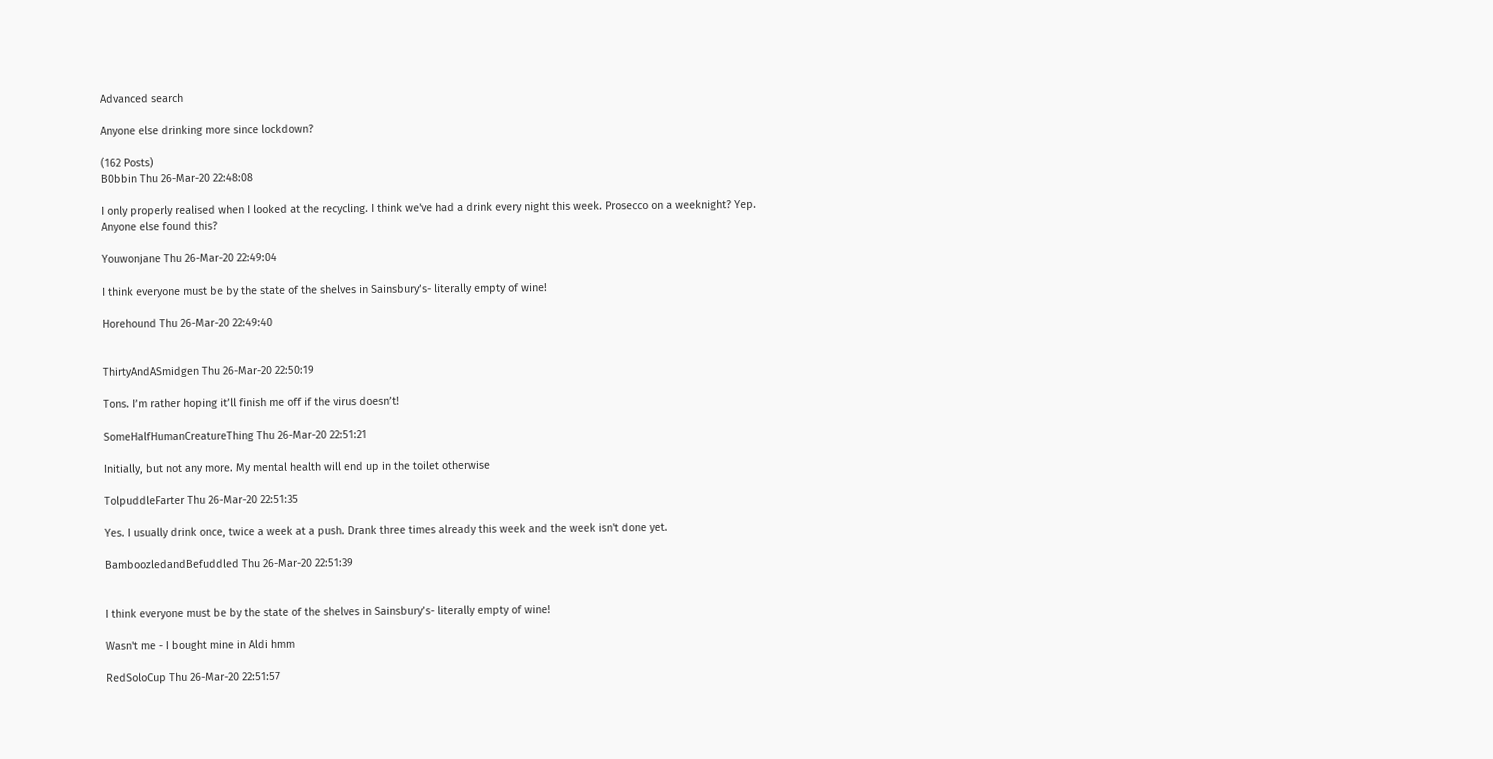Advanced search

Anyone else drinking more since lockdown?

(162 Posts)
B0bbin Thu 26-Mar-20 22:48:08

I only properly realised when I looked at the recycling. I think we've had a drink every night this week. Prosecco on a weeknight? Yep.
Anyone else found this?

Youwonjane Thu 26-Mar-20 22:49:04

I think everyone must be by the state of the shelves in Sainsbury’s- literally empty of wine!

Horehound Thu 26-Mar-20 22:49:40


ThirtyAndASmidgen Thu 26-Mar-20 22:50:19

Tons. I’m rather hoping it’ll finish me off if the virus doesn’t!

SomeHalfHumanCreatureThing Thu 26-Mar-20 22:51:21

Initially, but not any more. My mental health will end up in the toilet otherwise

TolpuddleFarter Thu 26-Mar-20 22:51:35

Yes. I usually drink once, twice a week at a push. Drank three times already this week and the week isn't done yet.

BamboozledandBefuddled Thu 26-Mar-20 22:51:39


I think everyone must be by the state of the shelves in Sainsbury’s- literally empty of wine!

Wasn't me - I bought mine in Aldi hmm

RedSoloCup Thu 26-Mar-20 22:51:57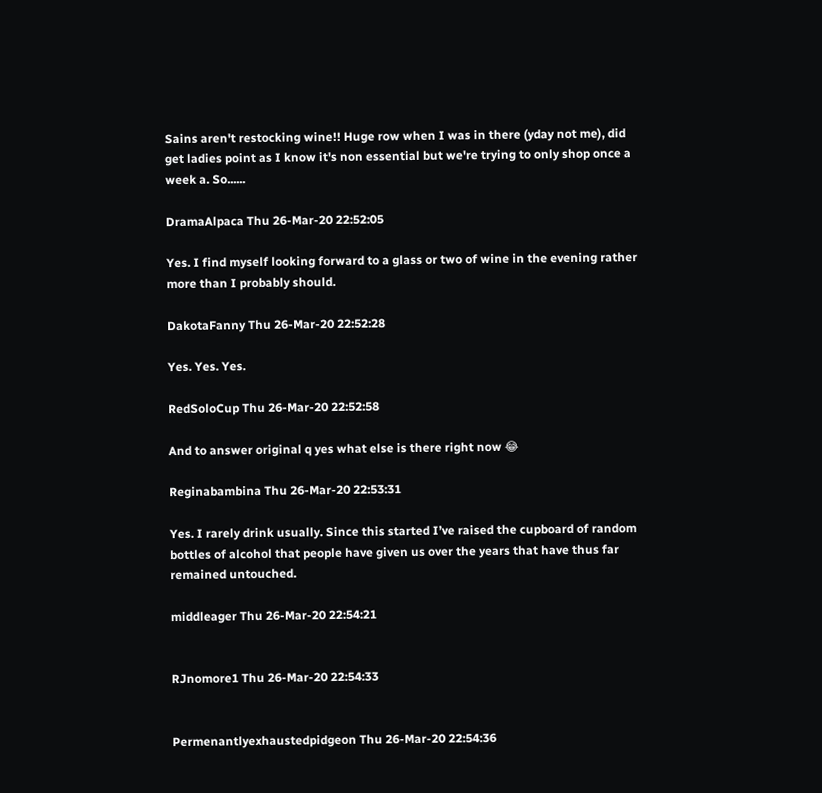Sains aren't restocking wine!! Huge row when I was in there (yday not me), did get ladies point as I know it's non essential but we're trying to only shop once a week a. So......

DramaAlpaca Thu 26-Mar-20 22:52:05

Yes. I find myself looking forward to a glass or two of wine in the evening rather more than I probably should.

DakotaFanny Thu 26-Mar-20 22:52:28

Yes. Yes. Yes.

RedSoloCup Thu 26-Mar-20 22:52:58

And to answer original q yes what else is there right now 😂

Reginabambina Thu 26-Mar-20 22:53:31

Yes. I rarely drink usually. Since this started I’ve raised the cupboard of random bottles of alcohol that people have given us over the years that have thus far remained untouched.

middleager Thu 26-Mar-20 22:54:21


RJnomore1 Thu 26-Mar-20 22:54:33


Permenantlyexhaustedpidgeon Thu 26-Mar-20 22:54:36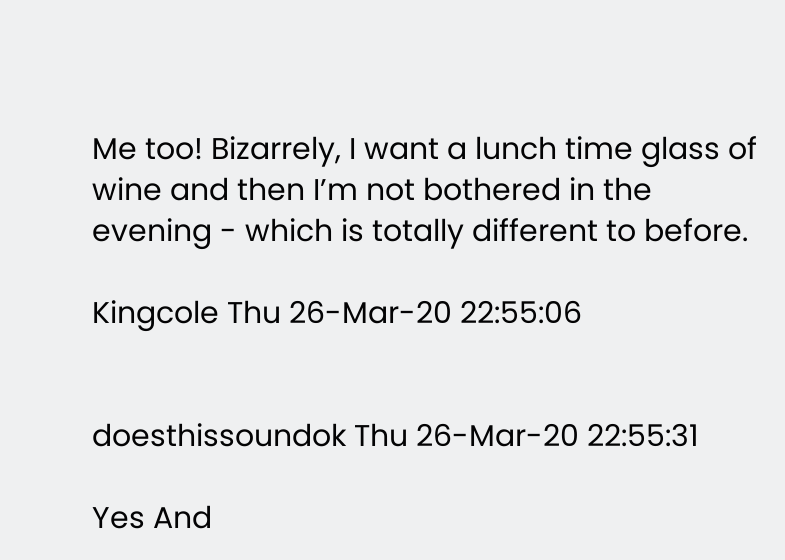Me too! Bizarrely, I want a lunch time glass of wine and then I’m not bothered in the evening - which is totally different to before.

Kingcole Thu 26-Mar-20 22:55:06


doesthissoundok Thu 26-Mar-20 22:55:31

Yes And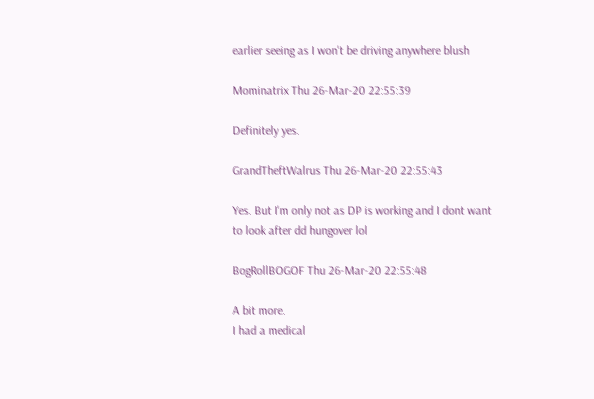earlier seeing as I won't be driving anywhere blush

Mominatrix Thu 26-Mar-20 22:55:39

Definitely yes.

GrandTheftWalrus Thu 26-Mar-20 22:55:43

Yes. But I'm only not as DP is working and I dont want to look after dd hungover lol

BogRollBOGOF Thu 26-Mar-20 22:55:48

A bit more.
I had a medical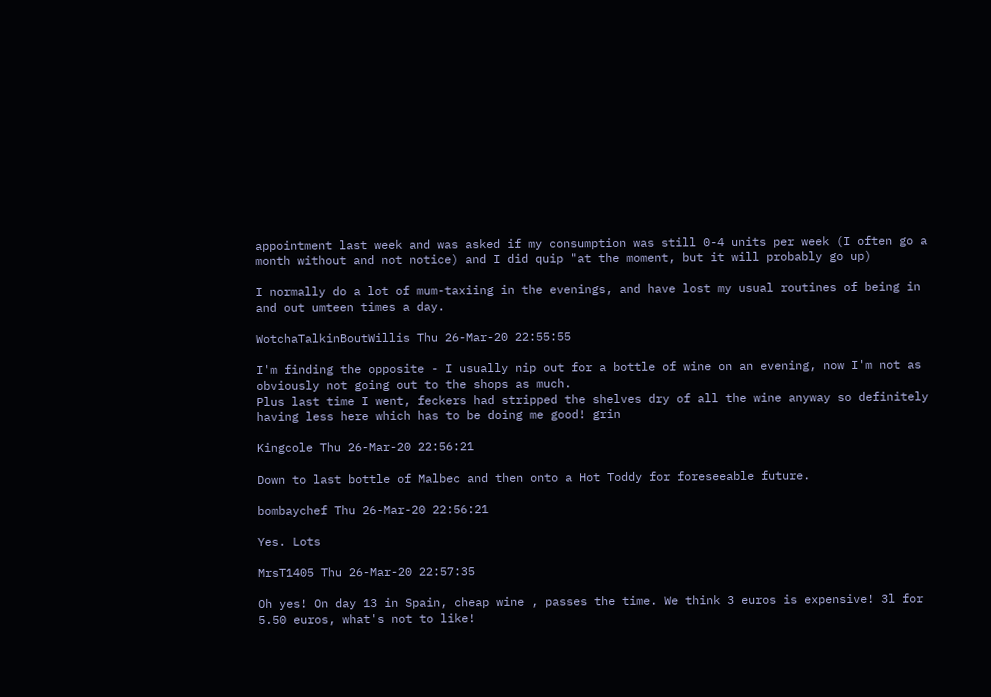appointment last week and was asked if my consumption was still 0-4 units per week (I often go a month without and not notice) and I did quip "at the moment, but it will probably go up)

I normally do a lot of mum-taxiing in the evenings, and have lost my usual routines of being in and out umteen times a day.

WotchaTalkinBoutWillis Thu 26-Mar-20 22:55:55

I'm finding the opposite - I usually nip out for a bottle of wine on an evening, now I'm not as obviously not going out to the shops as much.
Plus last time I went, feckers had stripped the shelves dry of all the wine anyway so definitely having less here which has to be doing me good! grin

Kingcole Thu 26-Mar-20 22:56:21

Down to last bottle of Malbec and then onto a Hot Toddy for foreseeable future.

bombaychef Thu 26-Mar-20 22:56:21

Yes. Lots

MrsT1405 Thu 26-Mar-20 22:57:35

Oh yes! On day 13 in Spain, cheap wine , passes the time. We think 3 euros is expensive! 3l for 5.50 euros, what's not to like!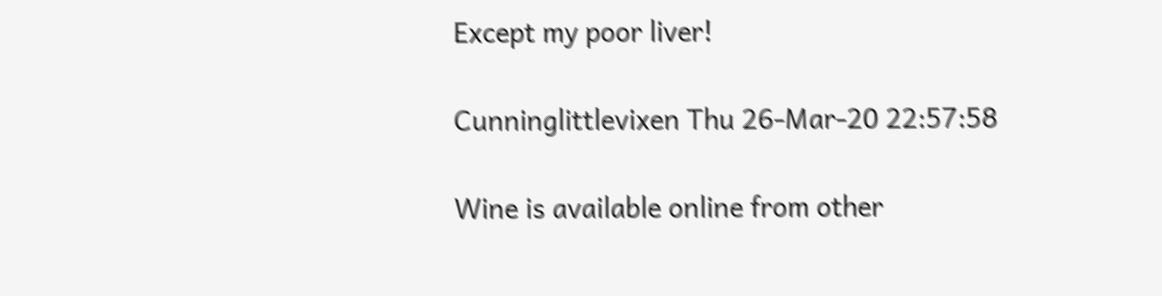Except my poor liver!

Cunninglittlevixen Thu 26-Mar-20 22:57:58

Wine is available online from other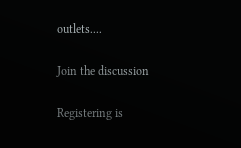outlets....

Join the discussion

Registering is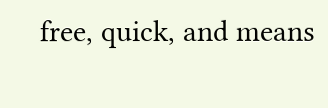free, quick, and means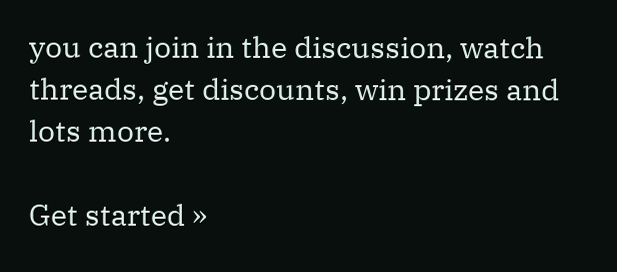you can join in the discussion, watch threads, get discounts, win prizes and lots more.

Get started »